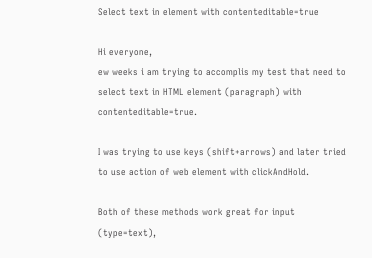Select text in element with contenteditable=true

Hi everyone,
ew weeks i am trying to accomplis my test that need to select text in HTML element (paragraph) with contenteditable=true.

I was trying to use keys (shift+arrows) and later tried to use action of web element with clickAndHold.

Both of these methods work great for input (type=text),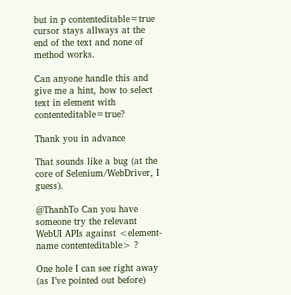but in p contenteditable=true cursor stays allways at the end of the text and none of method works.

Can anyone handle this and give me a hint, how to select text in element with contenteditable=true?

Thank you in advance

That sounds like a bug (at the core of Selenium/WebDriver, I guess).

@ThanhTo Can you have someone try the relevant WebUI APIs against <element-name contenteditable> ?

One hole I can see right away (as I’ve pointed out before)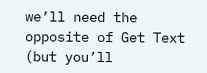we’ll need the opposite of Get Text (but you’ll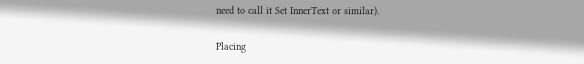need to call it Set InnerText or similar).

Placing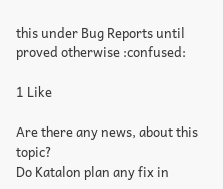this under Bug Reports until proved otherwise :confused:

1 Like

Are there any news, about this topic?
Do Katalon plan any fix in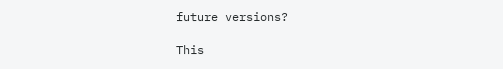future versions?

This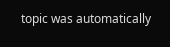topic was automatically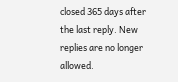closed 365 days after the last reply. New replies are no longer allowed.